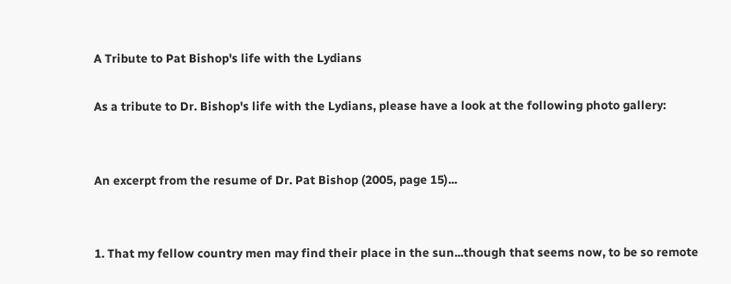A Tribute to Pat Bishop's life with the Lydians

As a tribute to Dr. Bishop's life with the Lydians, please have a look at the following photo gallery:


An excerpt from the resume of Dr. Pat Bishop (2005, page 15)...


1. That my fellow country men may find their place in the sun...though that seems now, to be so remote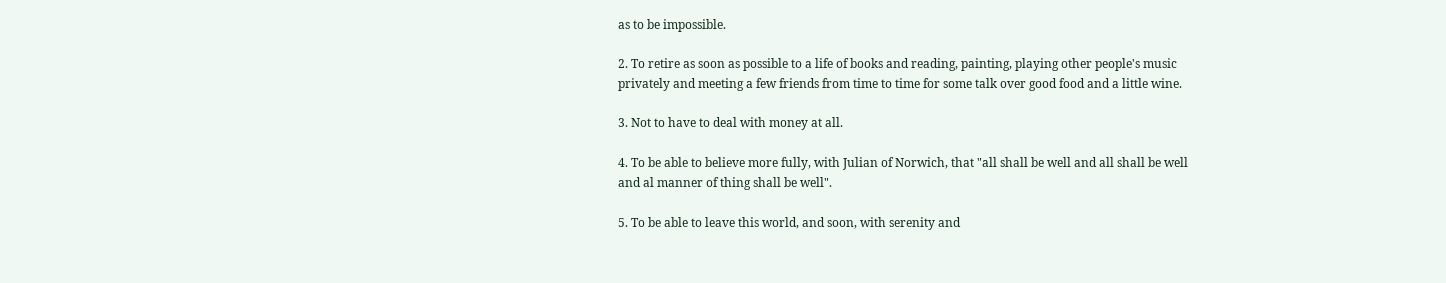as to be impossible.

2. To retire as soon as possible to a life of books and reading, painting, playing other people's music privately and meeting a few friends from time to time for some talk over good food and a little wine.

3. Not to have to deal with money at all.

4. To be able to believe more fully, with Julian of Norwich, that "all shall be well and all shall be well and al manner of thing shall be well".

5. To be able to leave this world, and soon, with serenity and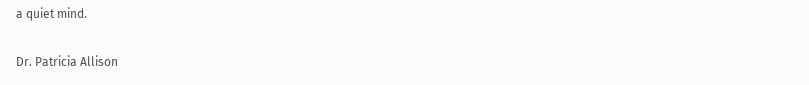a quiet mind.

Dr. Patricia Allison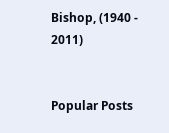Bishop, (1940 - 2011)


Popular Posts